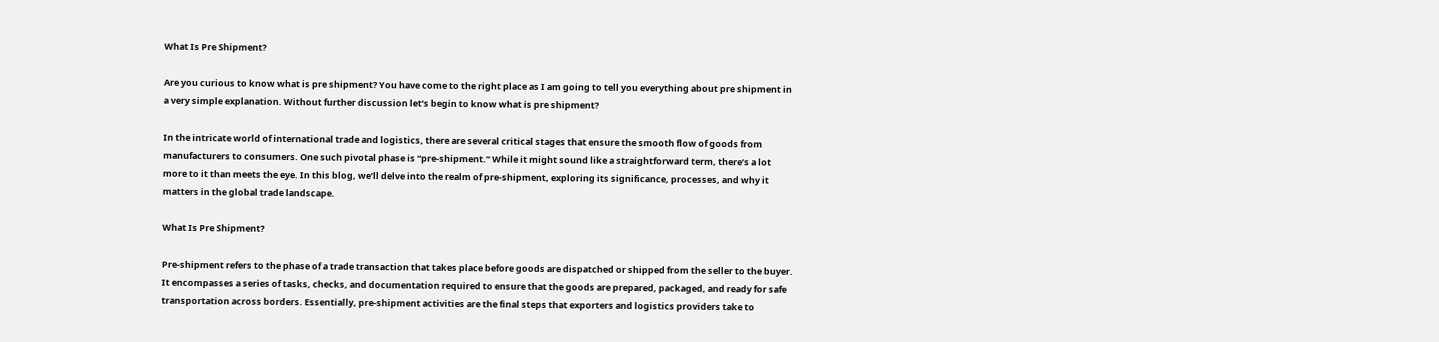What Is Pre Shipment?

Are you curious to know what is pre shipment? You have come to the right place as I am going to tell you everything about pre shipment in a very simple explanation. Without further discussion let’s begin to know what is pre shipment?

In the intricate world of international trade and logistics, there are several critical stages that ensure the smooth flow of goods from manufacturers to consumers. One such pivotal phase is “pre-shipment.” While it might sound like a straightforward term, there’s a lot more to it than meets the eye. In this blog, we’ll delve into the realm of pre-shipment, exploring its significance, processes, and why it matters in the global trade landscape.

What Is Pre Shipment?

Pre-shipment refers to the phase of a trade transaction that takes place before goods are dispatched or shipped from the seller to the buyer. It encompasses a series of tasks, checks, and documentation required to ensure that the goods are prepared, packaged, and ready for safe transportation across borders. Essentially, pre-shipment activities are the final steps that exporters and logistics providers take to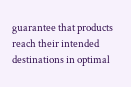guarantee that products reach their intended destinations in optimal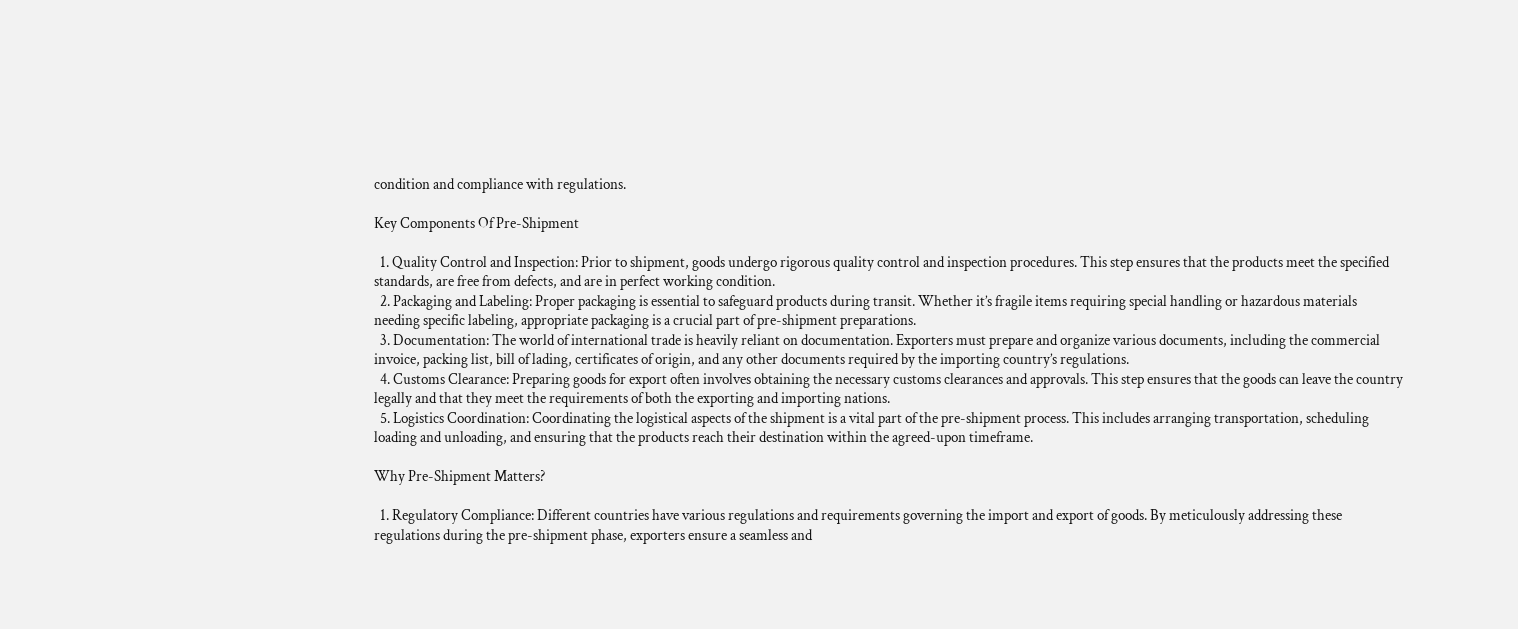condition and compliance with regulations.

Key Components Of Pre-Shipment

  1. Quality Control and Inspection: Prior to shipment, goods undergo rigorous quality control and inspection procedures. This step ensures that the products meet the specified standards, are free from defects, and are in perfect working condition.
  2. Packaging and Labeling: Proper packaging is essential to safeguard products during transit. Whether it’s fragile items requiring special handling or hazardous materials needing specific labeling, appropriate packaging is a crucial part of pre-shipment preparations.
  3. Documentation: The world of international trade is heavily reliant on documentation. Exporters must prepare and organize various documents, including the commercial invoice, packing list, bill of lading, certificates of origin, and any other documents required by the importing country’s regulations.
  4. Customs Clearance: Preparing goods for export often involves obtaining the necessary customs clearances and approvals. This step ensures that the goods can leave the country legally and that they meet the requirements of both the exporting and importing nations.
  5. Logistics Coordination: Coordinating the logistical aspects of the shipment is a vital part of the pre-shipment process. This includes arranging transportation, scheduling loading and unloading, and ensuring that the products reach their destination within the agreed-upon timeframe.

Why Pre-Shipment Matters?

  1. Regulatory Compliance: Different countries have various regulations and requirements governing the import and export of goods. By meticulously addressing these regulations during the pre-shipment phase, exporters ensure a seamless and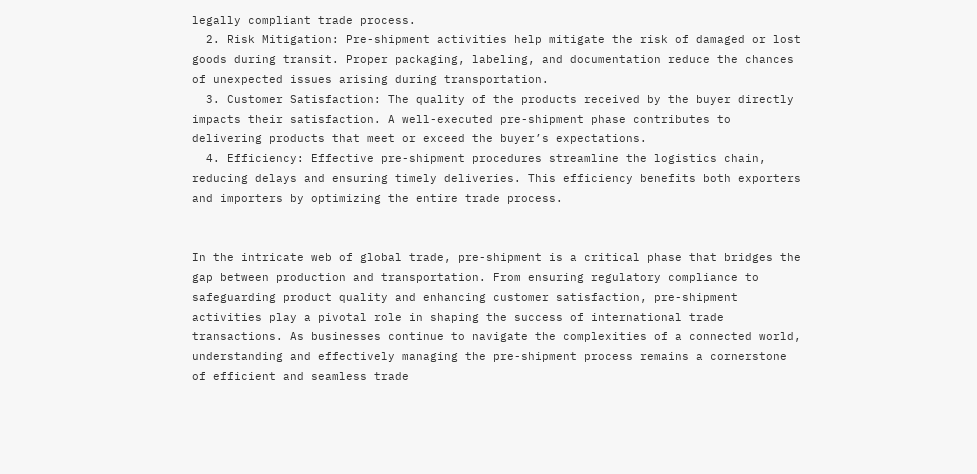legally compliant trade process.
  2. Risk Mitigation: Pre-shipment activities help mitigate the risk of damaged or lost goods during transit. Proper packaging, labeling, and documentation reduce the chances of unexpected issues arising during transportation.
  3. Customer Satisfaction: The quality of the products received by the buyer directly impacts their satisfaction. A well-executed pre-shipment phase contributes to delivering products that meet or exceed the buyer’s expectations.
  4. Efficiency: Effective pre-shipment procedures streamline the logistics chain, reducing delays and ensuring timely deliveries. This efficiency benefits both exporters and importers by optimizing the entire trade process.


In the intricate web of global trade, pre-shipment is a critical phase that bridges the gap between production and transportation. From ensuring regulatory compliance to safeguarding product quality and enhancing customer satisfaction, pre-shipment activities play a pivotal role in shaping the success of international trade transactions. As businesses continue to navigate the complexities of a connected world, understanding and effectively managing the pre-shipment process remains a cornerstone of efficient and seamless trade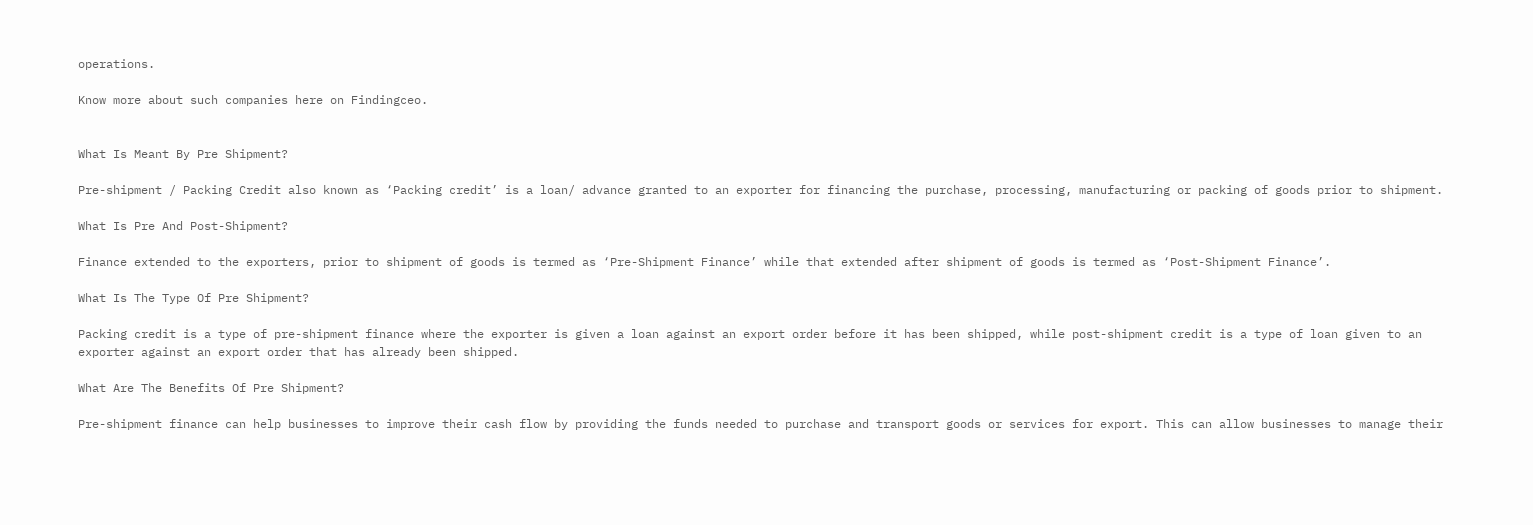operations.

Know more about such companies here on Findingceo.


What Is Meant By Pre Shipment?

Pre-shipment / Packing Credit also known as ‘Packing credit’ is a loan/ advance granted to an exporter for financing the purchase, processing, manufacturing or packing of goods prior to shipment.

What Is Pre And Post-Shipment?

Finance extended to the exporters, prior to shipment of goods is termed as ‘Pre-Shipment Finance’ while that extended after shipment of goods is termed as ‘Post-Shipment Finance’.

What Is The Type Of Pre Shipment?

Packing credit is a type of pre-shipment finance where the exporter is given a loan against an export order before it has been shipped, while post-shipment credit is a type of loan given to an exporter against an export order that has already been shipped.

What Are The Benefits Of Pre Shipment?

Pre-shipment finance can help businesses to improve their cash flow by providing the funds needed to purchase and transport goods or services for export. This can allow businesses to manage their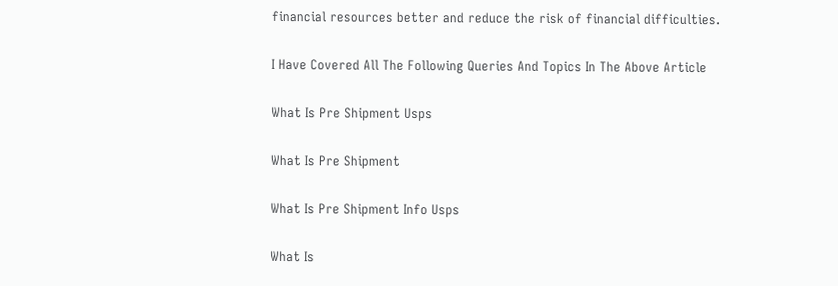financial resources better and reduce the risk of financial difficulties.

I Have Covered All The Following Queries And Topics In The Above Article

What Is Pre Shipment Usps

What Is Pre Shipment

What Is Pre Shipment Info Usps

What Is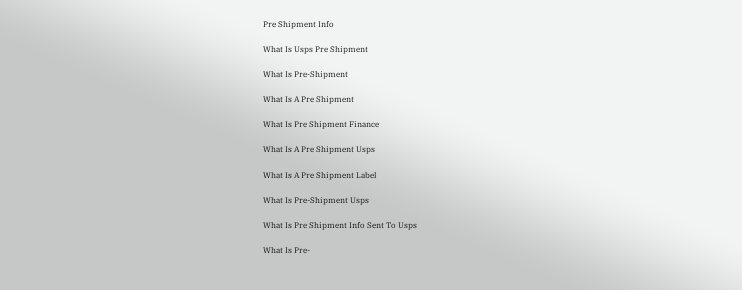Pre Shipment Info

What Is Usps Pre Shipment

What Is Pre-Shipment

What Is A Pre Shipment

What Is Pre Shipment Finance

What Is A Pre Shipment Usps

What Is A Pre Shipment Label

What Is Pre-Shipment Usps

What Is Pre Shipment Info Sent To Usps

What Is Pre-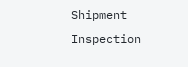Shipment Inspection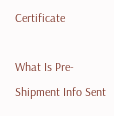Certificate

What Is Pre-Shipment Info Sent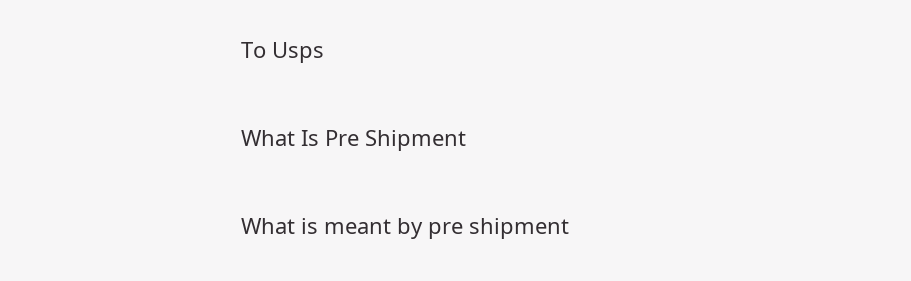To Usps

What Is Pre Shipment

What is meant by pre shipment